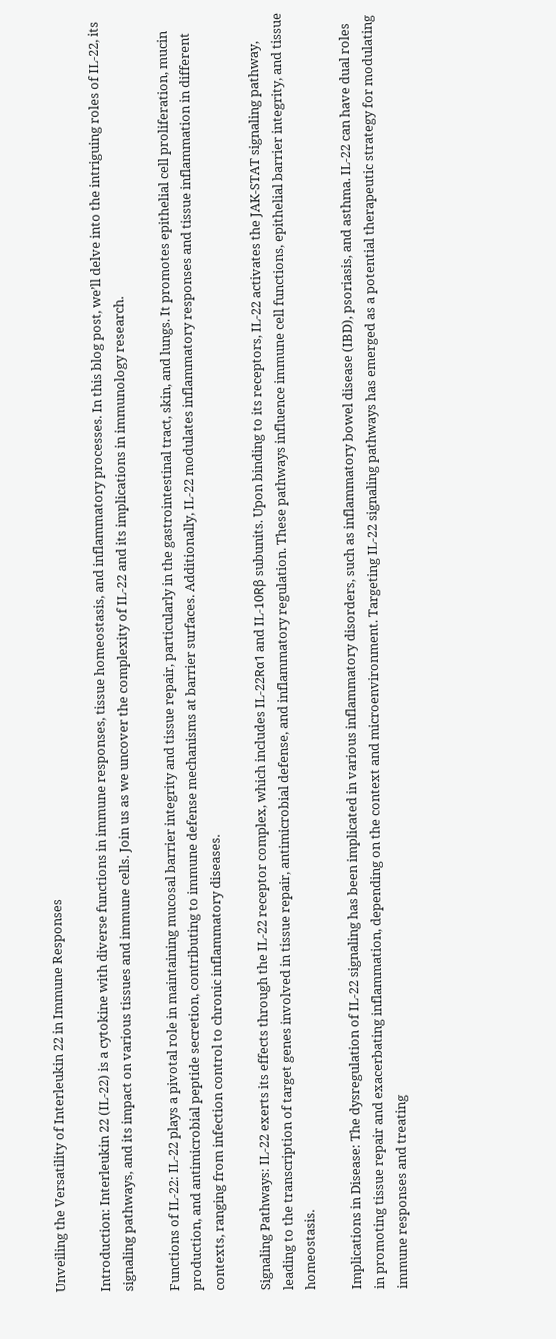Unveiling the Versatility of Interleukin 22 in Immune Responses

Introduction: Interleukin 22 (IL-22) is a cytokine with diverse functions in immune responses, tissue homeostasis, and inflammatory processes. In this blog post, we’ll delve into the intriguing roles of IL-22, its signaling pathways, and its impact on various tissues and immune cells. Join us as we uncover the complexity of IL-22 and its implications in immunology research.

Functions of IL-22: IL-22 plays a pivotal role in maintaining mucosal barrier integrity and tissue repair, particularly in the gastrointestinal tract, skin, and lungs. It promotes epithelial cell proliferation, mucin production, and antimicrobial peptide secretion, contributing to immune defense mechanisms at barrier surfaces. Additionally, IL-22 modulates inflammatory responses and tissue inflammation in different contexts, ranging from infection control to chronic inflammatory diseases.

Signaling Pathways: IL-22 exerts its effects through the IL-22 receptor complex, which includes IL-22Rα1 and IL-10Rβ subunits. Upon binding to its receptors, IL-22 activates the JAK-STAT signaling pathway, leading to the transcription of target genes involved in tissue repair, antimicrobial defense, and inflammatory regulation. These pathways influence immune cell functions, epithelial barrier integrity, and tissue homeostasis.

Implications in Disease: The dysregulation of IL-22 signaling has been implicated in various inflammatory disorders, such as inflammatory bowel disease (IBD), psoriasis, and asthma. IL-22 can have dual roles in promoting tissue repair and exacerbating inflammation, depending on the context and microenvironment. Targeting IL-22 signaling pathways has emerged as a potential therapeutic strategy for modulating immune responses and treating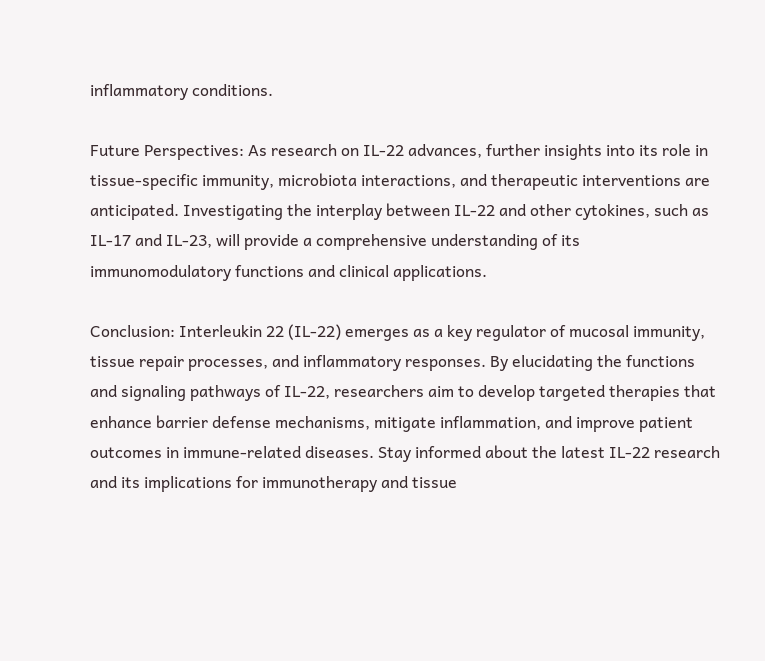inflammatory conditions.

Future Perspectives: As research on IL-22 advances, further insights into its role in tissue-specific immunity, microbiota interactions, and therapeutic interventions are anticipated. Investigating the interplay between IL-22 and other cytokines, such as IL-17 and IL-23, will provide a comprehensive understanding of its immunomodulatory functions and clinical applications.

Conclusion: Interleukin 22 (IL-22) emerges as a key regulator of mucosal immunity, tissue repair processes, and inflammatory responses. By elucidating the functions and signaling pathways of IL-22, researchers aim to develop targeted therapies that enhance barrier defense mechanisms, mitigate inflammation, and improve patient outcomes in immune-related diseases. Stay informed about the latest IL-22 research and its implications for immunotherapy and tissue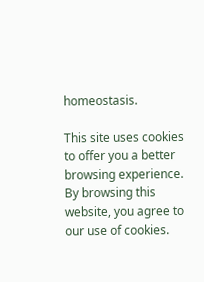homeostasis.

This site uses cookies to offer you a better browsing experience. By browsing this website, you agree to our use of cookies.